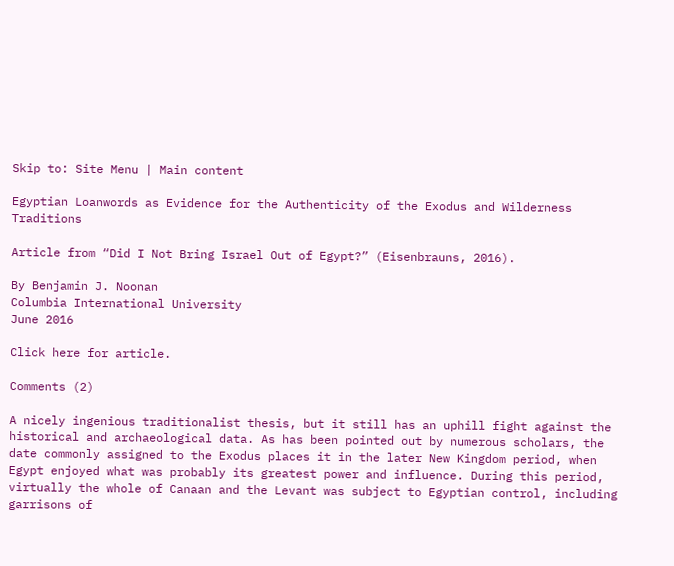Skip to: Site Menu | Main content

Egyptian Loanwords as Evidence for the Authenticity of the Exodus and Wilderness Traditions

Article from “Did I Not Bring Israel Out of Egypt?” (Eisenbrauns, 2016).

By Benjamin J. Noonan
Columbia International University
June 2016

Click here for article.

Comments (2)

A nicely ingenious traditionalist thesis, but it still has an uphill fight against the historical and archaeological data. As has been pointed out by numerous scholars, the date commonly assigned to the Exodus places it in the later New Kingdom period, when Egypt enjoyed what was probably its greatest power and influence. During this period, virtually the whole of Canaan and the Levant was subject to Egyptian control, including garrisons of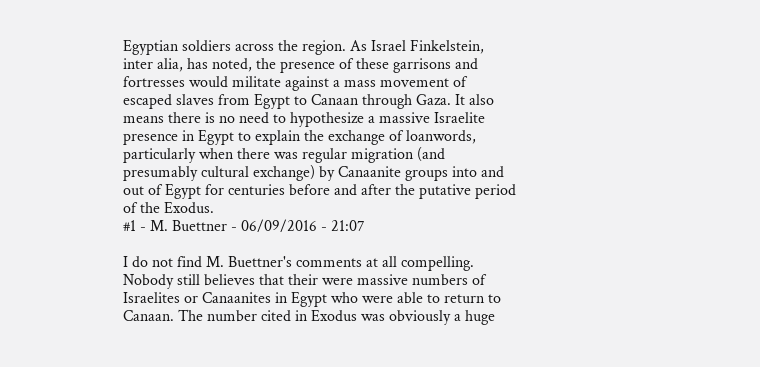Egyptian soldiers across the region. As Israel Finkelstein, inter alia, has noted, the presence of these garrisons and fortresses would militate against a mass movement of escaped slaves from Egypt to Canaan through Gaza. It also means there is no need to hypothesize a massive Israelite presence in Egypt to explain the exchange of loanwords, particularly when there was regular migration (and presumably cultural exchange) by Canaanite groups into and out of Egypt for centuries before and after the putative period of the Exodus.
#1 - M. Buettner - 06/09/2016 - 21:07

I do not find M. Buettner's comments at all compelling. Nobody still believes that their were massive numbers of Israelites or Canaanites in Egypt who were able to return to Canaan. The number cited in Exodus was obviously a huge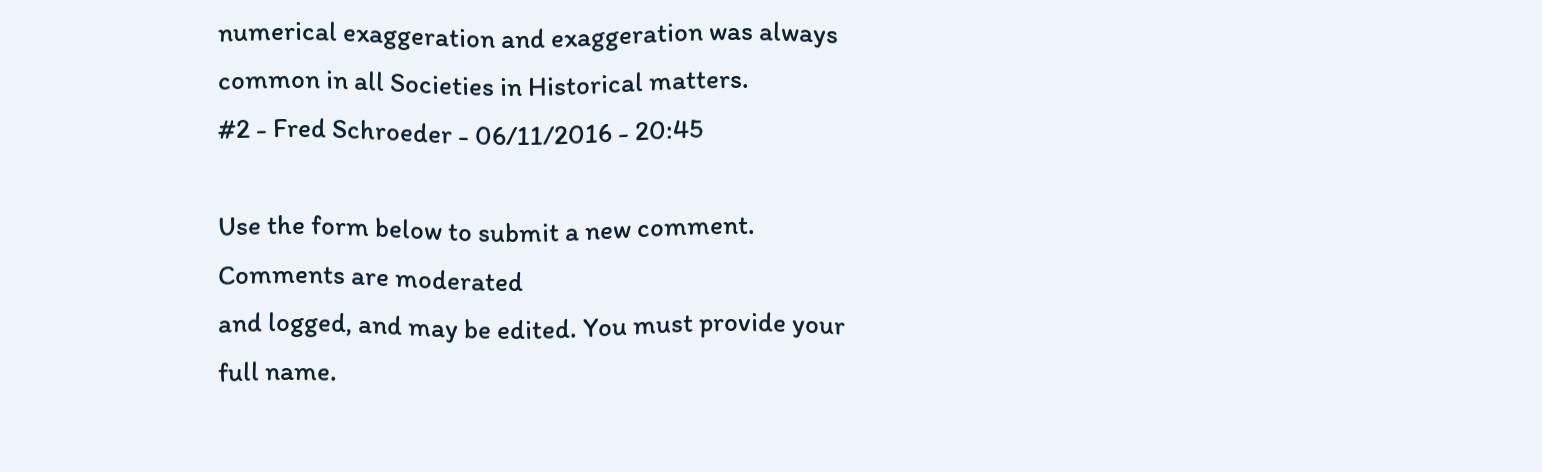numerical exaggeration and exaggeration was always common in all Societies in Historical matters.
#2 - Fred Schroeder - 06/11/2016 - 20:45

Use the form below to submit a new comment. Comments are moderated
and logged, and may be edited. You must provide your full name.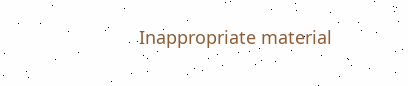Inappropriate material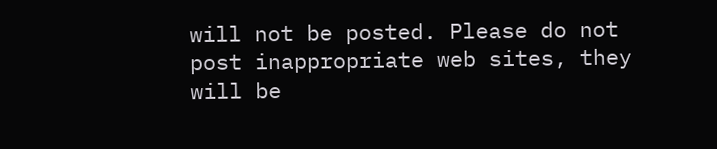will not be posted. Please do not post inappropriate web sites, they will be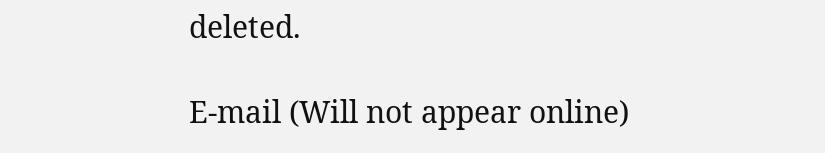deleted.

E-mail (Will not appear online)